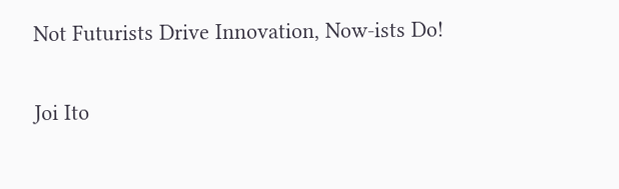Not Futurists Drive Innovation, Now-ists Do!

Joi Ito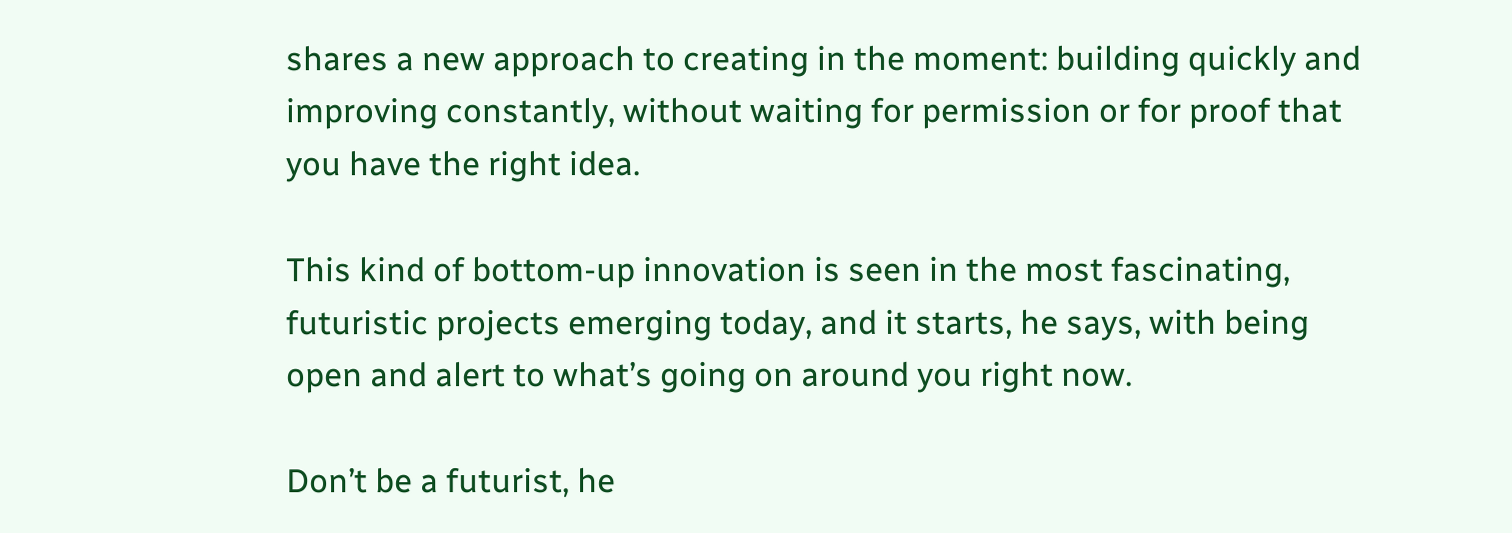shares a new approach to creating in the moment: building quickly and improving constantly, without waiting for permission or for proof that you have the right idea.

This kind of bottom-up innovation is seen in the most fascinating, futuristic projects emerging today, and it starts, he says, with being open and alert to what’s going on around you right now.

Don’t be a futurist, he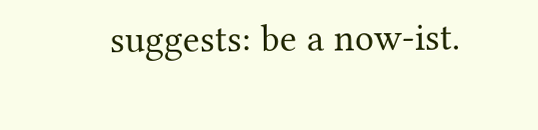suggests: be a now-ist.